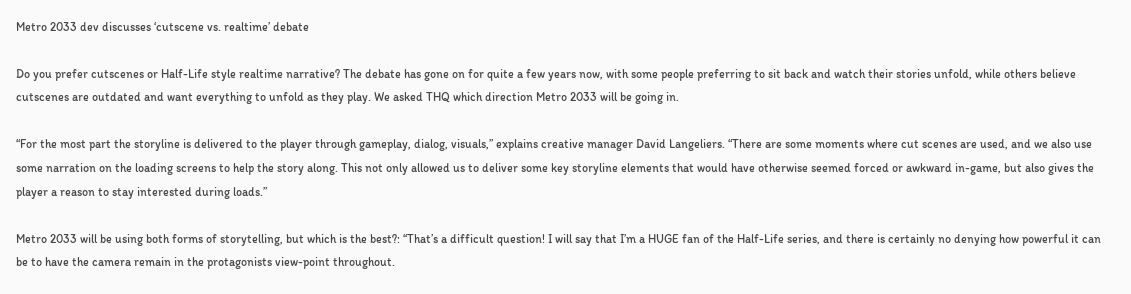Metro 2033 dev discusses ‘cutscene vs. realtime’ debate

Do you prefer cutscenes or Half-Life style realtime narrative? The debate has gone on for quite a few years now, with some people preferring to sit back and watch their stories unfold, while others believe cutscenes are outdated and want everything to unfold as they play. We asked THQ which direction Metro 2033 will be going in.

“For the most part the storyline is delivered to the player through gameplay, dialog, visuals,” explains creative manager David Langeliers. “There are some moments where cut scenes are used, and we also use some narration on the loading screens to help the story along. This not only allowed us to deliver some key storyline elements that would have otherwise seemed forced or awkward in-game, but also gives the player a reason to stay interested during loads.”

Metro 2033 will be using both forms of storytelling, but which is the best?: “That’s a difficult question! I will say that I’m a HUGE fan of the Half-Life series, and there is certainly no denying how powerful it can be to have the camera remain in the protagonists view-point throughout.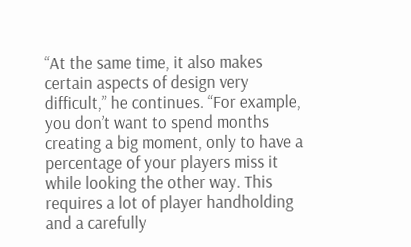“At the same time, it also makes certain aspects of design very difficult,” he continues. “For example, you don’t want to spend months creating a big moment, only to have a percentage of your players miss it while looking the other way. This requires a lot of player handholding and a carefully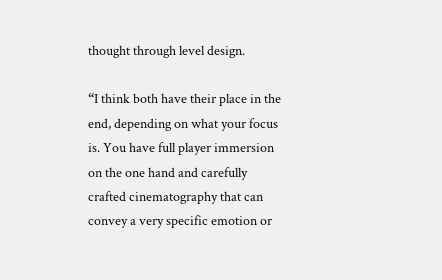thought through level design.

“I think both have their place in the end, depending on what your focus is. You have full player immersion on the one hand and carefully crafted cinematography that can convey a very specific emotion or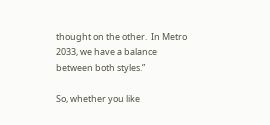thought on the other.  In Metro 2033, we have a balance between both styles.”

So, whether you like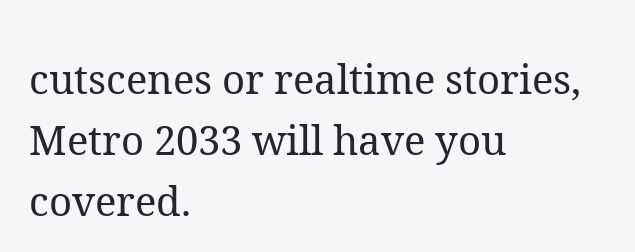cutscenes or realtime stories, Metro 2033 will have you covered.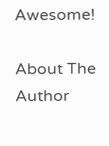Awesome!

About The Author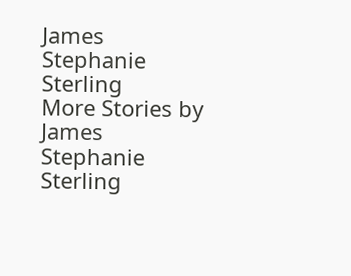James Stephanie Sterling
More Stories by James Stephanie Sterling